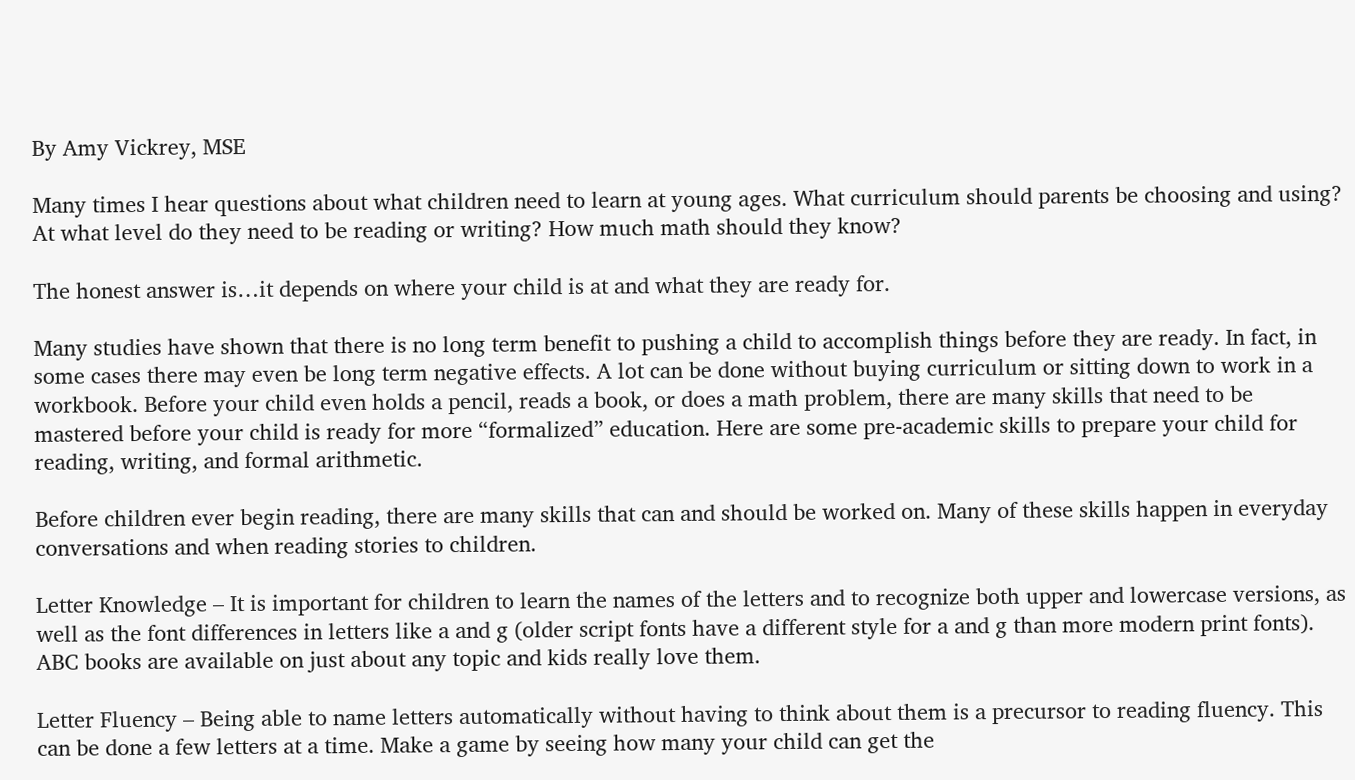By Amy Vickrey, MSE

Many times I hear questions about what children need to learn at young ages. What curriculum should parents be choosing and using? At what level do they need to be reading or writing? How much math should they know?

The honest answer is…it depends on where your child is at and what they are ready for.

Many studies have shown that there is no long term benefit to pushing a child to accomplish things before they are ready. In fact, in some cases there may even be long term negative effects. A lot can be done without buying curriculum or sitting down to work in a workbook. Before your child even holds a pencil, reads a book, or does a math problem, there are many skills that need to be mastered before your child is ready for more “formalized” education. Here are some pre-academic skills to prepare your child for reading, writing, and formal arithmetic.

Before children ever begin reading, there are many skills that can and should be worked on. Many of these skills happen in everyday conversations and when reading stories to children.

Letter Knowledge – It is important for children to learn the names of the letters and to recognize both upper and lowercase versions, as well as the font differences in letters like a and g (older script fonts have a different style for a and g than more modern print fonts). ABC books are available on just about any topic and kids really love them.

Letter Fluency – Being able to name letters automatically without having to think about them is a precursor to reading fluency. This can be done a few letters at a time. Make a game by seeing how many your child can get the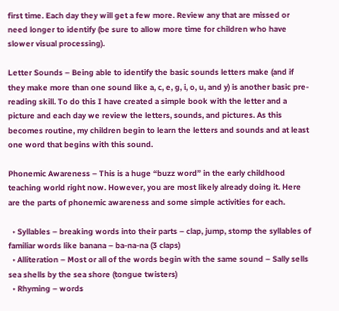first time. Each day they will get a few more. Review any that are missed or need longer to identify (be sure to allow more time for children who have slower visual processing).

Letter Sounds – Being able to identify the basic sounds letters make (and if they make more than one sound like a, c, e, g, i, o, u, and y) is another basic pre-reading skill. To do this I have created a simple book with the letter and a picture and each day we review the letters, sounds, and pictures. As this becomes routine, my children begin to learn the letters and sounds and at least one word that begins with this sound.

Phonemic Awareness – This is a huge “buzz word” in the early childhood teaching world right now. However, you are most likely already doing it. Here are the parts of phonemic awareness and some simple activities for each.

  • Syllables – breaking words into their parts – clap, jump, stomp the syllables of familiar words like banana – ba-na-na (3 claps)
  • Alliteration – Most or all of the words begin with the same sound – Sally sells sea shells by the sea shore (tongue twisters)
  • Rhyming – words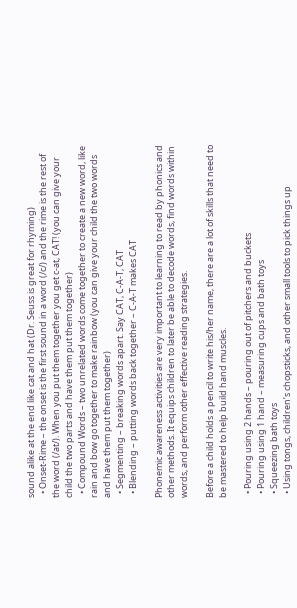sound alike at the end like cat and hat (Dr. Seuss is great for rhyming)
  • Onset-Rime – the onset is the first sound in a word (/c/) and the rime is the rest of the word (/at/). When you put them together you get c-at, CAT! (you can give your child the two parts and have them put them together)
  • Compound Words – two unrelated words come together to create a new word, like rain and bow go together to make rainbow (you can give your child the two words and have them put them together)
  • Segmenting – breaking words apart. Say CAT, C-A-T, CAT
  • Blending – putting words back together – C-A-T makes CAT

Phonemic awareness activities are very important to learning to read by phonics and other methods. It equips children to later be able to decode words, find words within words, and perform other effective reading strategies.

Before a child holds a pencil to write his/her name, there are a lot of skills that need to be mastered to help build hand muscles.

  • Pouring using 2 hands – pouring out of pitchers and buckets
  • Pouring using 1 hand – measuring cups and bath toys
  • Squeezing bath toys
  • Using tongs, children’s chopsticks, and other small tools to pick things up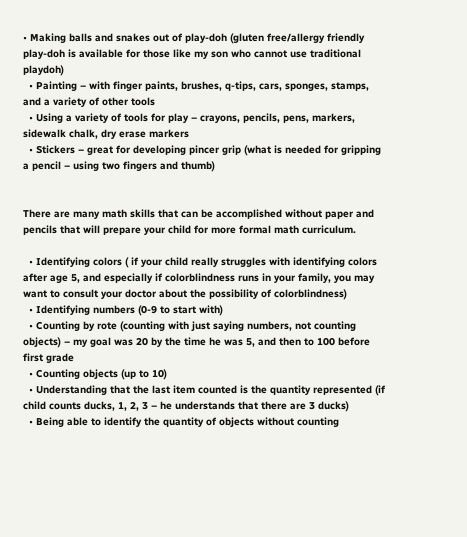• Making balls and snakes out of play-doh (gluten free/allergy friendly play-doh is available for those like my son who cannot use traditional playdoh)
  • Painting – with finger paints, brushes, q-tips, cars, sponges, stamps, and a variety of other tools
  • Using a variety of tools for play – crayons, pencils, pens, markers, sidewalk chalk, dry erase markers
  • Stickers – great for developing pincer grip (what is needed for gripping a pencil – using two fingers and thumb)


There are many math skills that can be accomplished without paper and pencils that will prepare your child for more formal math curriculum.

  • Identifying colors ( if your child really struggles with identifying colors after age 5, and especially if colorblindness runs in your family, you may want to consult your doctor about the possibility of colorblindness)
  • Identifying numbers (0-9 to start with)
  • Counting by rote (counting with just saying numbers, not counting objects) – my goal was 20 by the time he was 5, and then to 100 before first grade
  • Counting objects (up to 10)
  • Understanding that the last item counted is the quantity represented (if child counts ducks, 1, 2, 3 – he understands that there are 3 ducks)
  • Being able to identify the quantity of objects without counting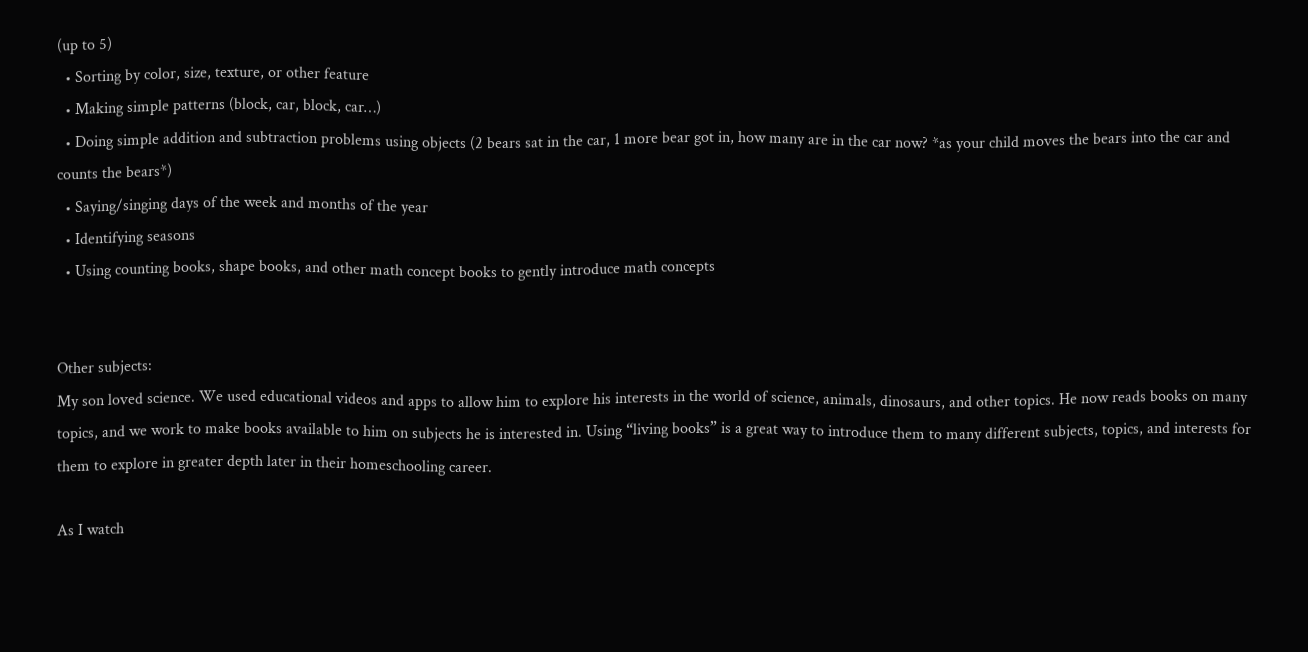(up to 5)
  • Sorting by color, size, texture, or other feature
  • Making simple patterns (block, car, block, car…)
  • Doing simple addition and subtraction problems using objects (2 bears sat in the car, 1 more bear got in, how many are in the car now? *as your child moves the bears into the car and counts the bears*)
  • Saying/singing days of the week and months of the year
  • Identifying seasons
  • Using counting books, shape books, and other math concept books to gently introduce math concepts


Other subjects:
My son loved science. We used educational videos and apps to allow him to explore his interests in the world of science, animals, dinosaurs, and other topics. He now reads books on many topics, and we work to make books available to him on subjects he is interested in. Using “living books” is a great way to introduce them to many different subjects, topics, and interests for them to explore in greater depth later in their homeschooling career.

As I watch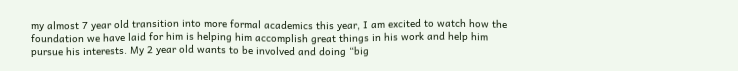my almost 7 year old transition into more formal academics this year, I am excited to watch how the foundation we have laid for him is helping him accomplish great things in his work and help him pursue his interests. My 2 year old wants to be involved and doing “big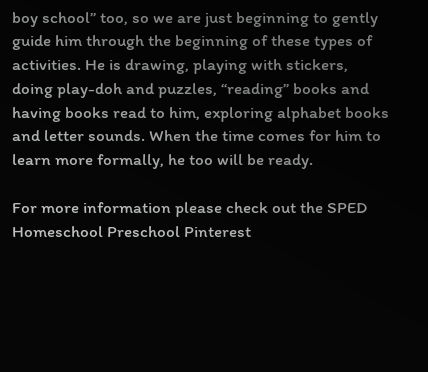boy school” too, so we are just beginning to gently guide him through the beginning of these types of activities. He is drawing, playing with stickers, doing play-doh and puzzles, “reading” books and having books read to him, exploring alphabet books and letter sounds. When the time comes for him to learn more formally, he too will be ready.

For more information please check out the SPED Homeschool Preschool Pinterest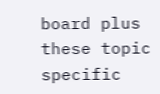board plus these topic specific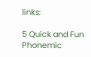links:

5 Quick and Fun Phonemic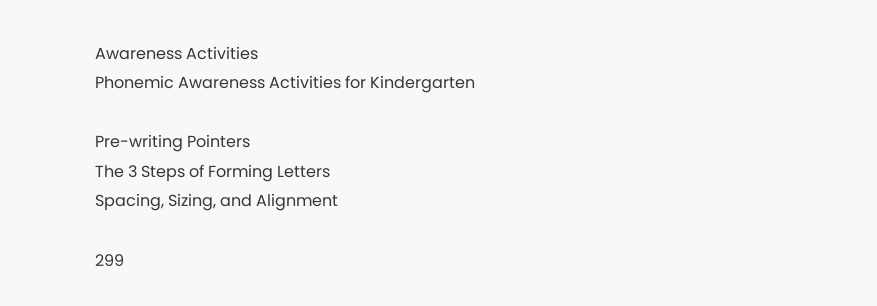Awareness Activities
Phonemic Awareness Activities for Kindergarten

Pre-writing Pointers
The 3 Steps of Forming Letters
Spacing, Sizing, and Alignment

299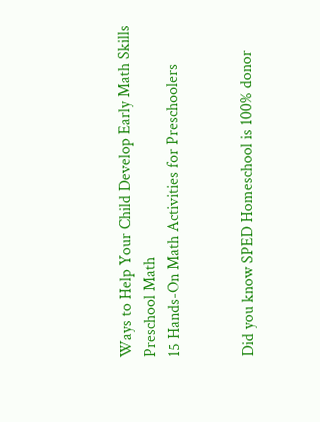Ways to Help Your Child Develop Early Math Skills
Preschool Math
15 Hands-On Math Activities for Preschoolers


Did you know SPED Homeschool is 100% donor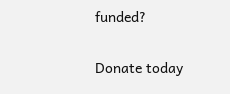funded?

Donate today